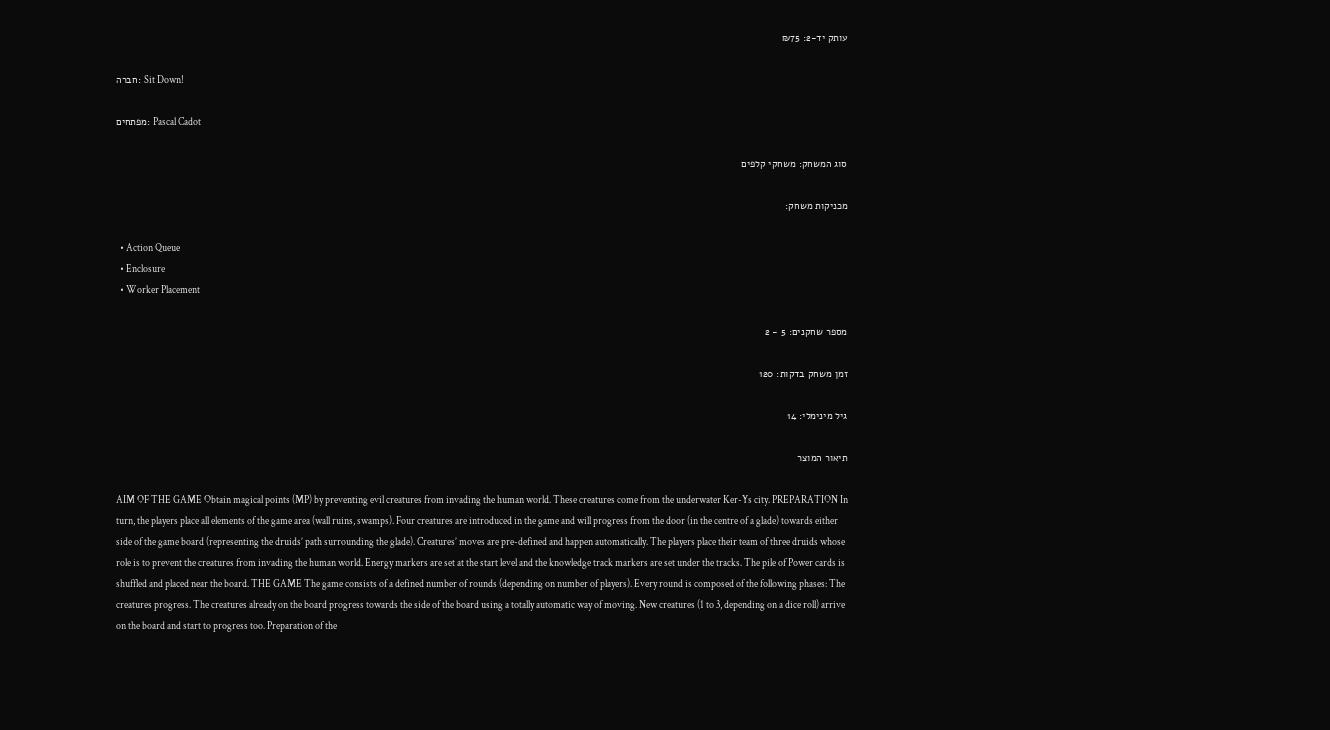עותק יד-2: ₪75

חברה: Sit Down!

מפתחים: Pascal Cadot

סוג המשחק: משחקי קלפים

מכניקות משחק:

  • Action Queue
  • Enclosure
  • Worker Placement

מספר שחקנים: 5 - 2

זמן משחק בדקות: 120

גיל מינימלי: 14

תיאור המוצר

AIM OF THE GAME Obtain magical points (MP) by preventing evil creatures from invading the human world. These creatures come from the underwater Ker-Ys city. PREPARATION In turn, the players place all elements of the game area (wall ruins, swamps). Four creatures are introduced in the game and will progress from the door (in the centre of a glade) towards either side of the game board (representing the druids’ path surrounding the glade). Creatures’ moves are pre-defined and happen automatically. The players place their team of three druids whose role is to prevent the creatures from invading the human world. Energy markers are set at the start level and the knowledge track markers are set under the tracks. The pile of Power cards is shuffled and placed near the board. THE GAME The game consists of a defined number of rounds (depending on number of players). Every round is composed of the following phases: The creatures progress. The creatures already on the board progress towards the side of the board using a totally automatic way of moving. New creatures (1 to 3, depending on a dice roll) arrive on the board and start to progress too. Preparation of the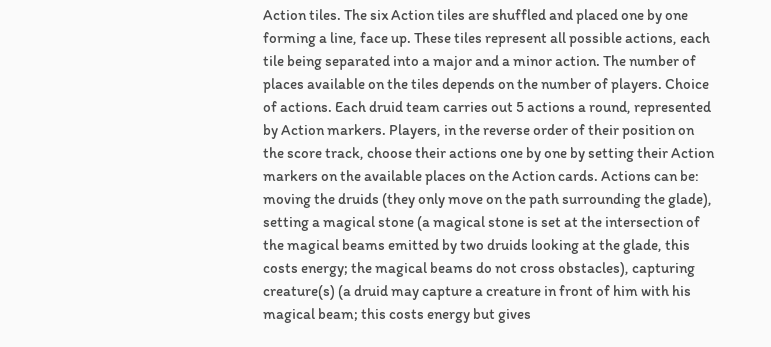Action tiles. The six Action tiles are shuffled and placed one by one forming a line, face up. These tiles represent all possible actions, each tile being separated into a major and a minor action. The number of places available on the tiles depends on the number of players. Choice of actions. Each druid team carries out 5 actions a round, represented by Action markers. Players, in the reverse order of their position on the score track, choose their actions one by one by setting their Action markers on the available places on the Action cards. Actions can be: moving the druids (they only move on the path surrounding the glade), setting a magical stone (a magical stone is set at the intersection of the magical beams emitted by two druids looking at the glade, this costs energy; the magical beams do not cross obstacles), capturing creature(s) (a druid may capture a creature in front of him with his magical beam; this costs energy but gives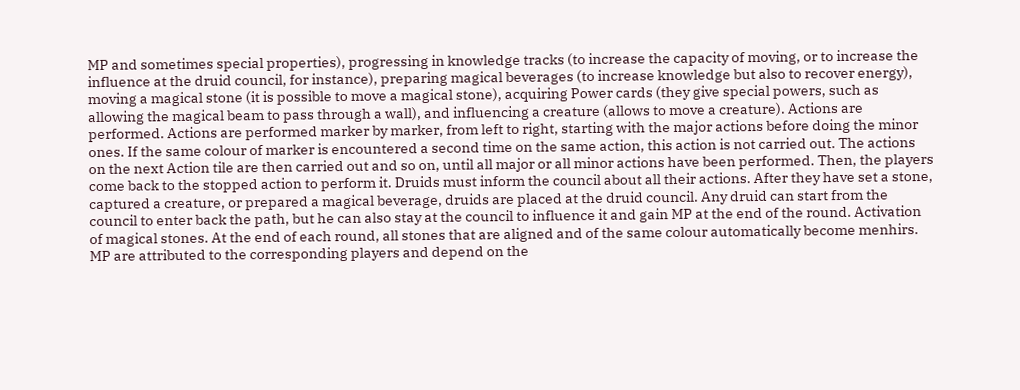MP and sometimes special properties), progressing in knowledge tracks (to increase the capacity of moving, or to increase the influence at the druid council, for instance), preparing magical beverages (to increase knowledge but also to recover energy), moving a magical stone (it is possible to move a magical stone), acquiring Power cards (they give special powers, such as allowing the magical beam to pass through a wall), and influencing a creature (allows to move a creature). Actions are performed. Actions are performed marker by marker, from left to right, starting with the major actions before doing the minor ones. If the same colour of marker is encountered a second time on the same action, this action is not carried out. The actions on the next Action tile are then carried out and so on, until all major or all minor actions have been performed. Then, the players come back to the stopped action to perform it. Druids must inform the council about all their actions. After they have set a stone, captured a creature, or prepared a magical beverage, druids are placed at the druid council. Any druid can start from the council to enter back the path, but he can also stay at the council to influence it and gain MP at the end of the round. Activation of magical stones. At the end of each round, all stones that are aligned and of the same colour automatically become menhirs. MP are attributed to the corresponding players and depend on the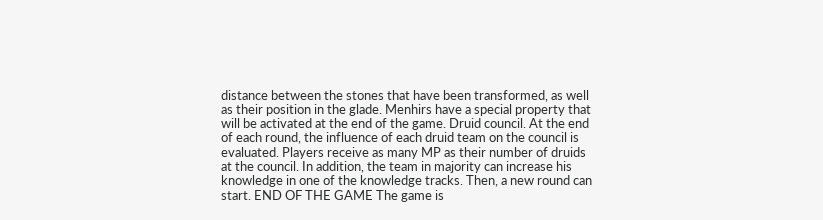distance between the stones that have been transformed, as well as their position in the glade. Menhirs have a special property that will be activated at the end of the game. Druid council. At the end of each round, the influence of each druid team on the council is evaluated. Players receive as many MP as their number of druids at the council. In addition, the team in majority can increase his knowledge in one of the knowledge tracks. Then, a new round can start. END OF THE GAME The game is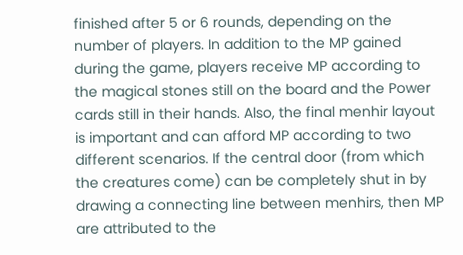finished after 5 or 6 rounds, depending on the number of players. In addition to the MP gained during the game, players receive MP according to the magical stones still on the board and the Power cards still in their hands. Also, the final menhir layout is important and can afford MP according to two different scenarios. If the central door (from which the creatures come) can be completely shut in by drawing a connecting line between menhirs, then MP are attributed to the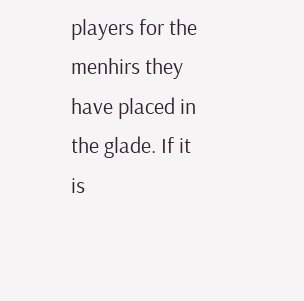players for the menhirs they have placed in the glade. If it is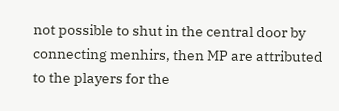not possible to shut in the central door by connecting menhirs, then MP are attributed to the players for the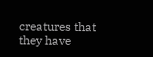creatures that they have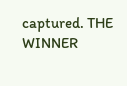captured. THE WINNER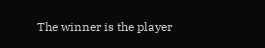The winner is the player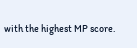with the highest MP score.